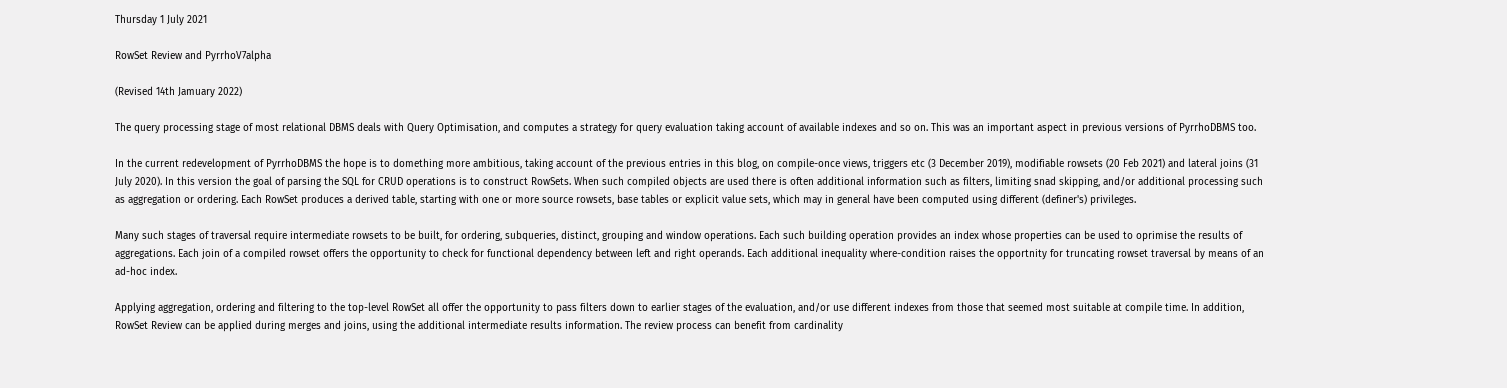Thursday 1 July 2021

RowSet Review and PyrrhoV7alpha

(Revised 14th Jamuary 2022)

The query processing stage of most relational DBMS deals with Query Optimisation, and computes a strategy for query evaluation taking account of available indexes and so on. This was an important aspect in previous versions of PyrrhoDBMS too.

In the current redevelopment of PyrrhoDBMS the hope is to domething more ambitious, taking account of the previous entries in this blog, on compile-once views, triggers etc (3 December 2019), modifiable rowsets (20 Feb 2021) and lateral joins (31 July 2020). In this version the goal of parsing the SQL for CRUD operations is to construct RowSets. When such compiled objects are used there is often additional information such as filters, limiting snad skipping, and/or additional processing such as aggregation or ordering. Each RowSet produces a derived table, starting with one or more source rowsets, base tables or explicit value sets, which may in general have been computed using different (definer's) privileges.

Many such stages of traversal require intermediate rowsets to be built, for ordering, subqueries, distinct, grouping and window operations. Each such building operation provides an index whose properties can be used to oprimise the results of aggregations. Each join of a compiled rowset offers the opportunity to check for functional dependency between left and right operands. Each additional inequality where-condition raises the opportnity for truncating rowset traversal by means of an ad-hoc index.

Applying aggregation, ordering and filtering to the top-level RowSet all offer the opportunity to pass filters down to earlier stages of the evaluation, and/or use different indexes from those that seemed most suitable at compile time. In addition, RowSet Review can be applied during merges and joins, using the additional intermediate results information. The review process can benefit from cardinality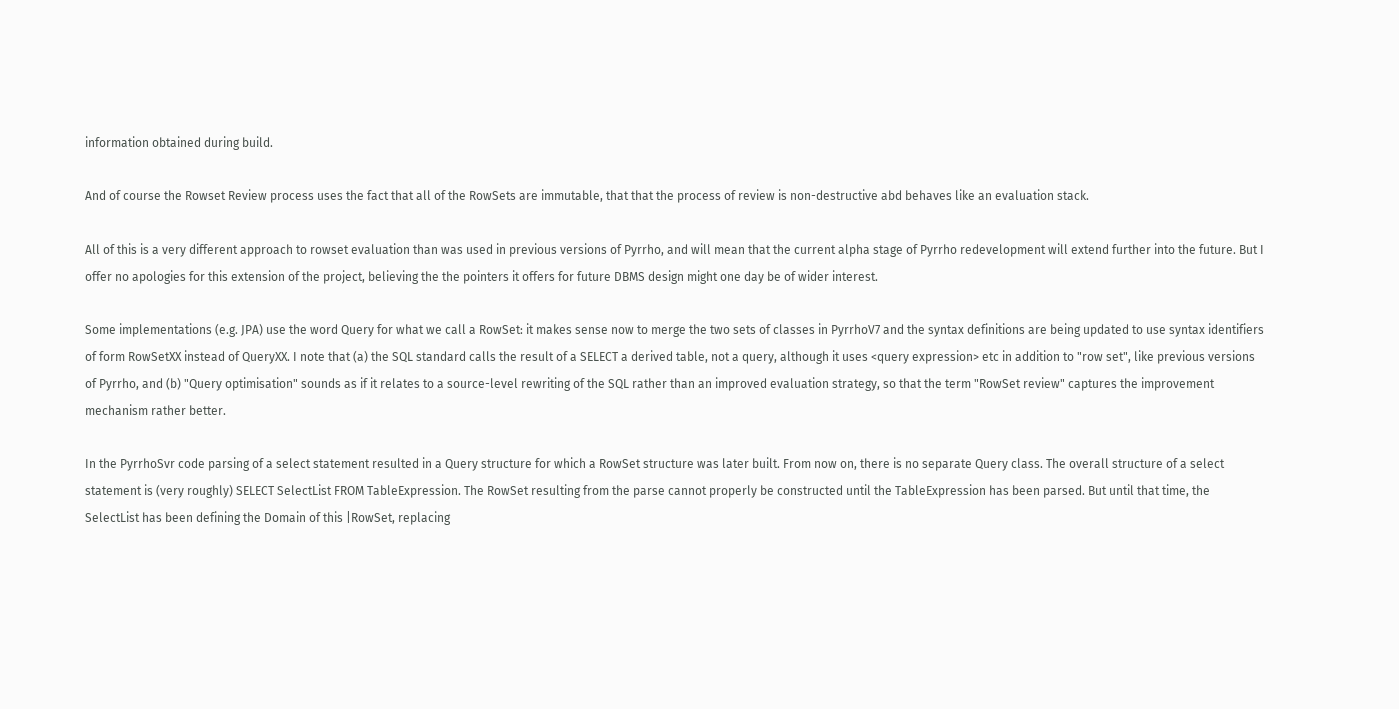information obtained during build.

And of course the Rowset Review process uses the fact that all of the RowSets are immutable, that that the process of review is non-destructive abd behaves like an evaluation stack.

All of this is a very different approach to rowset evaluation than was used in previous versions of Pyrrho, and will mean that the current alpha stage of Pyrrho redevelopment will extend further into the future. But I offer no apologies for this extension of the project, believing the the pointers it offers for future DBMS design might one day be of wider interest.

Some implementations (e.g. JPA) use the word Query for what we call a RowSet: it makes sense now to merge the two sets of classes in PyrrhoV7 and the syntax definitions are being updated to use syntax identifiers of form RowSetXX instead of QueryXX. I note that (a) the SQL standard calls the result of a SELECT a derived table, not a query, although it uses <query expression> etc in addition to "row set", like previous versions of Pyrrho, and (b) "Query optimisation" sounds as if it relates to a source-level rewriting of the SQL rather than an improved evaluation strategy, so that the term "RowSet review" captures the improvement mechanism rather better.

In the PyrrhoSvr code parsing of a select statement resulted in a Query structure for which a RowSet structure was later built. From now on, there is no separate Query class. The overall structure of a select statement is (very roughly) SELECT SelectList FROM TableExpression. The RowSet resulting from the parse cannot properly be constructed until the TableExpression has been parsed. But until that time, the SelectList has been defining the Domain of this |RowSet, replacing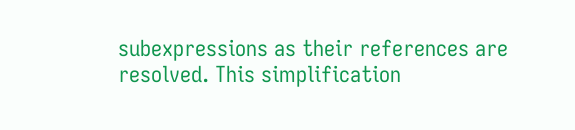subexpressions as their references are resolved. This simplification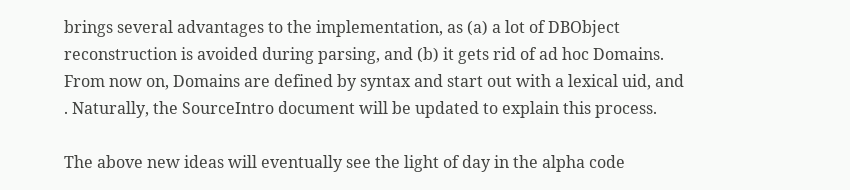brings several advantages to the implementation, as (a) a lot of DBObject reconstruction is avoided during parsing, and (b) it gets rid of ad hoc Domains. From now on, Domains are defined by syntax and start out with a lexical uid, and . Naturally, the SourceIntro document will be updated to explain this process.

The above new ideas will eventually see the light of day in the alpha code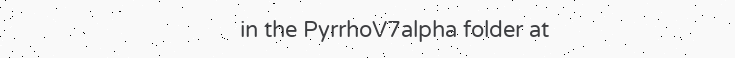in the PyrrhoV7alpha folder at